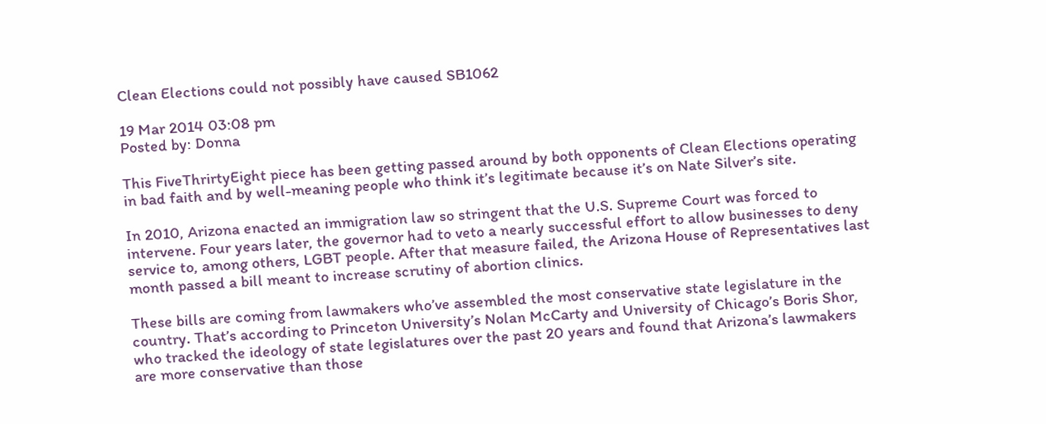Clean Elections could not possibly have caused SB1062

19 Mar 2014 03:08 pm
Posted by: Donna

This FiveThrirtyEight piece has been getting passed around by both opponents of Clean Elections operating in bad faith and by well-meaning people who think it’s legitimate because it’s on Nate Silver’s site.

In 2010, Arizona enacted an immigration law so stringent that the U.S. Supreme Court was forced to intervene. Four years later, the governor had to veto a nearly successful effort to allow businesses to deny service to, among others, LGBT people. After that measure failed, the Arizona House of Representatives last month passed a bill meant to increase scrutiny of abortion clinics.

These bills are coming from lawmakers who’ve assembled the most conservative state legislature in the country. That’s according to Princeton University’s Nolan McCarty and University of Chicago’s Boris Shor, who tracked the ideology of state legislatures over the past 20 years and found that Arizona’s lawmakers are more conservative than those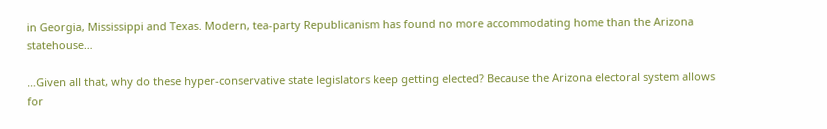in Georgia, Mississippi and Texas. Modern, tea-party Republicanism has found no more accommodating home than the Arizona statehouse…

…Given all that, why do these hyper-conservative state legislators keep getting elected? Because the Arizona electoral system allows for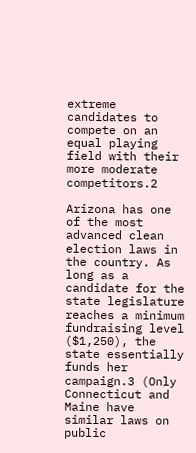extreme candidates to compete on an equal playing field with their more moderate competitors.2

Arizona has one of the most advanced clean election laws in the country. As long as a candidate for the state legislature reaches a minimum fundraising level ($1,250), the state essentially funds her campaign.3 (Only Connecticut and Maine have similar laws on public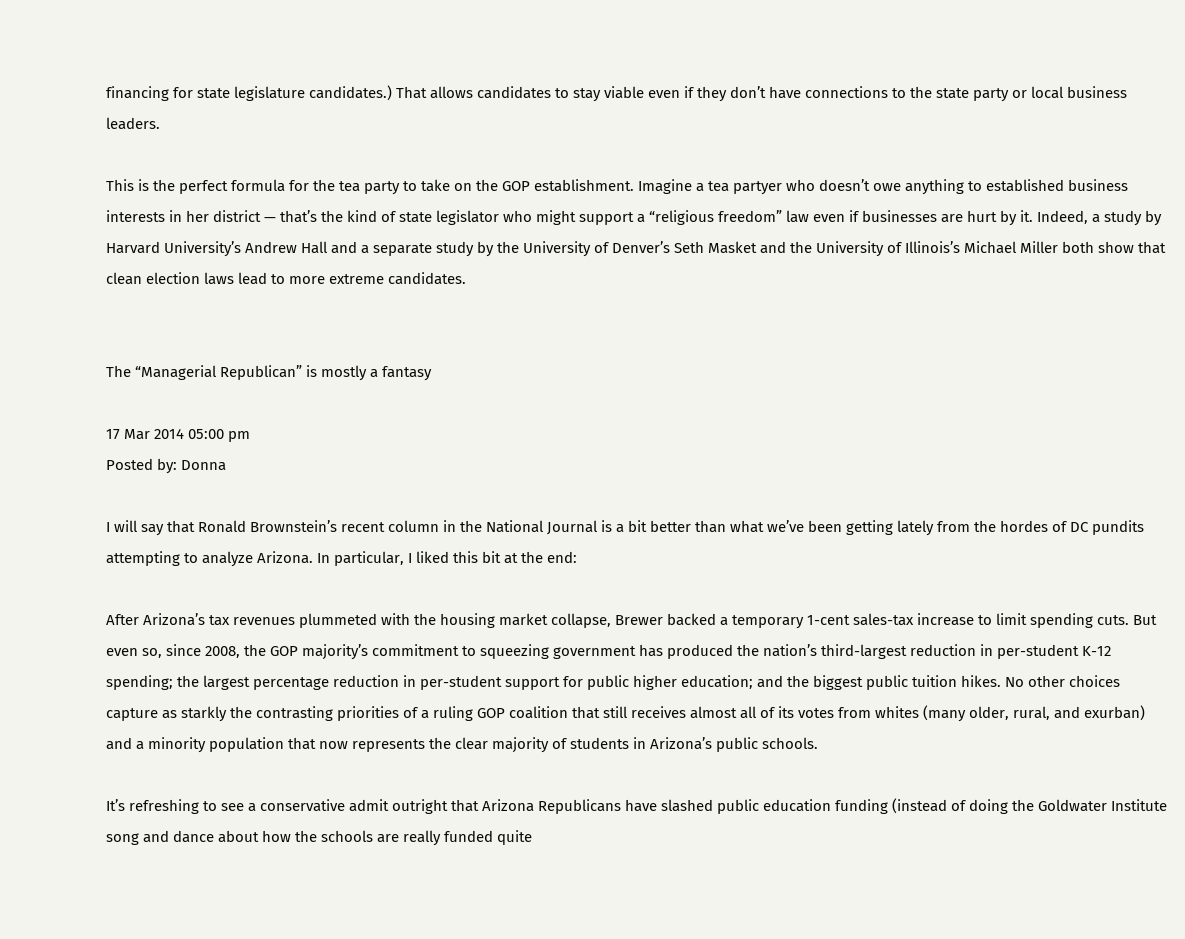financing for state legislature candidates.) That allows candidates to stay viable even if they don’t have connections to the state party or local business leaders.

This is the perfect formula for the tea party to take on the GOP establishment. Imagine a tea partyer who doesn’t owe anything to established business interests in her district — that’s the kind of state legislator who might support a “religious freedom” law even if businesses are hurt by it. Indeed, a study by Harvard University’s Andrew Hall and a separate study by the University of Denver’s Seth Masket and the University of Illinois’s Michael Miller both show that clean election laws lead to more extreme candidates.


The “Managerial Republican” is mostly a fantasy

17 Mar 2014 05:00 pm
Posted by: Donna

I will say that Ronald Brownstein’s recent column in the National Journal is a bit better than what we’ve been getting lately from the hordes of DC pundits attempting to analyze Arizona. In particular, I liked this bit at the end:

After Arizona’s tax revenues plummeted with the housing market collapse, Brewer backed a temporary 1-cent sales-tax increase to limit spending cuts. But even so, since 2008, the GOP majority’s commitment to squeezing government has produced the nation’s third-largest reduction in per-student K-12 spending; the largest percentage reduction in per-student support for public higher education; and the biggest public tuition hikes. No other choices capture as starkly the contrasting priorities of a ruling GOP coalition that still receives almost all of its votes from whites (many older, rural, and exurban) and a minority population that now represents the clear majority of students in Arizona’s public schools.

It’s refreshing to see a conservative admit outright that Arizona Republicans have slashed public education funding (instead of doing the Goldwater Institute song and dance about how the schools are really funded quite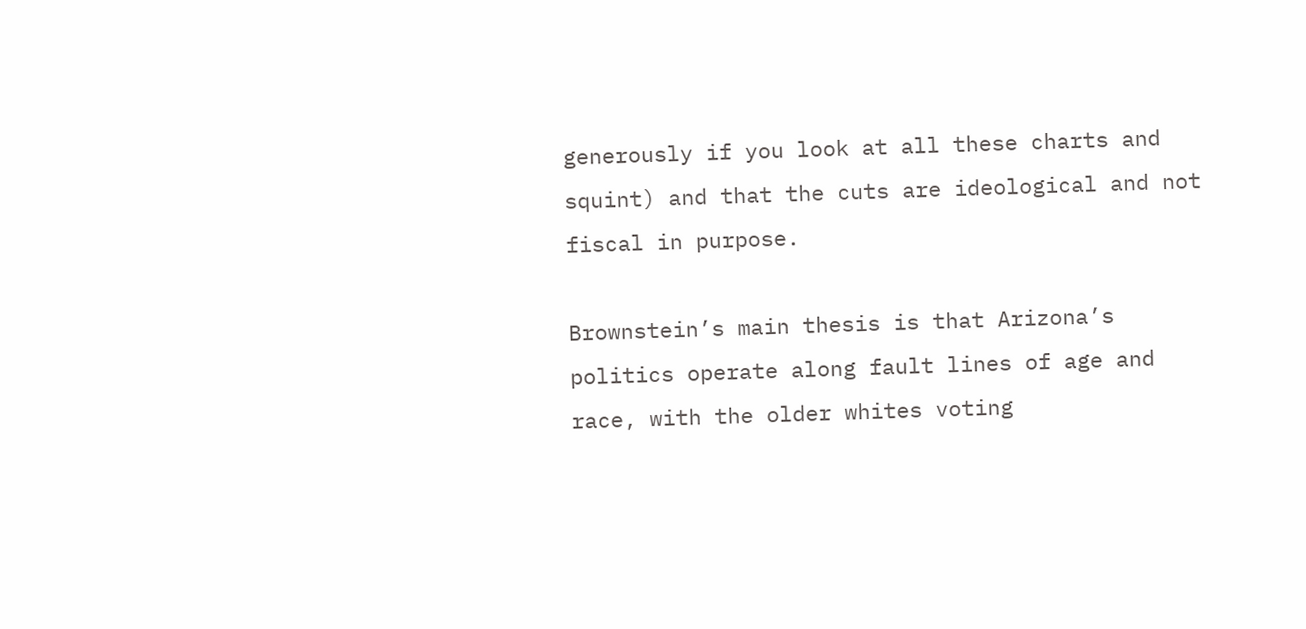generously if you look at all these charts and squint) and that the cuts are ideological and not fiscal in purpose.

Brownstein’s main thesis is that Arizona’s politics operate along fault lines of age and race, with the older whites voting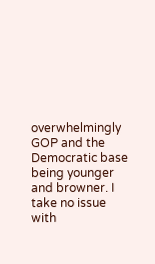overwhelmingly GOP and the Democratic base being younger and browner. I take no issue with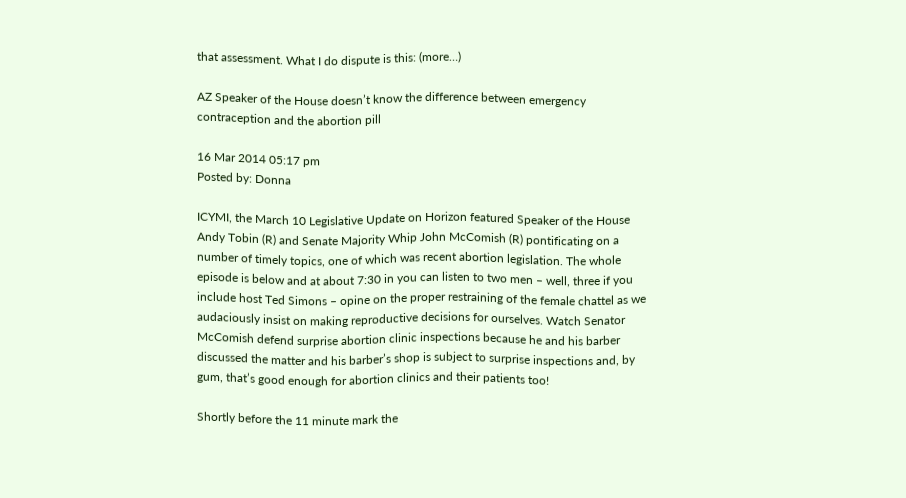that assessment. What I do dispute is this: (more…)

AZ Speaker of the House doesn’t know the difference between emergency contraception and the abortion pill

16 Mar 2014 05:17 pm
Posted by: Donna

ICYMI, the March 10 Legislative Update on Horizon featured Speaker of the House Andy Tobin (R) and Senate Majority Whip John McComish (R) pontificating on a number of timely topics, one of which was recent abortion legislation. The whole episode is below and at about 7:30 in you can listen to two men – well, three if you include host Ted Simons – opine on the proper restraining of the female chattel as we audaciously insist on making reproductive decisions for ourselves. Watch Senator McComish defend surprise abortion clinic inspections because he and his barber discussed the matter and his barber’s shop is subject to surprise inspections and, by gum, that’s good enough for abortion clinics and their patients too!

Shortly before the 11 minute mark the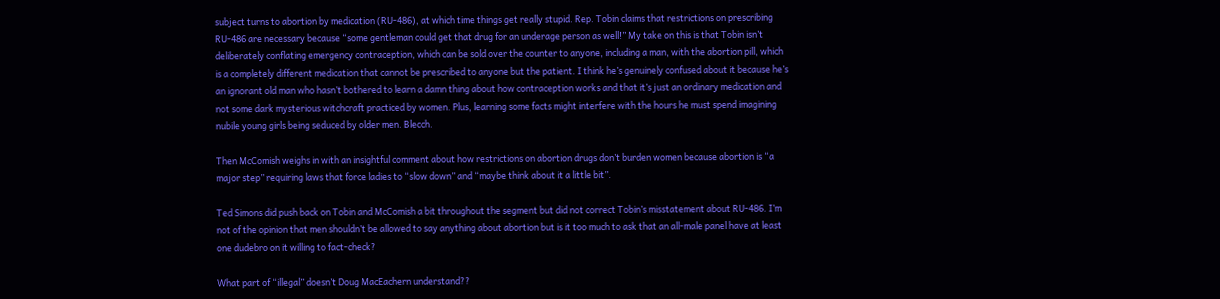subject turns to abortion by medication (RU-486), at which time things get really stupid. Rep. Tobin claims that restrictions on prescribing RU-486 are necessary because “some gentleman could get that drug for an underage person as well!” My take on this is that Tobin isn’t deliberately conflating emergency contraception, which can be sold over the counter to anyone, including a man, with the abortion pill, which is a completely different medication that cannot be prescribed to anyone but the patient. I think he’s genuinely confused about it because he’s an ignorant old man who hasn’t bothered to learn a damn thing about how contraception works and that it’s just an ordinary medication and not some dark mysterious witchcraft practiced by women. Plus, learning some facts might interfere with the hours he must spend imagining nubile young girls being seduced by older men. Blecch.

Then McComish weighs in with an insightful comment about how restrictions on abortion drugs don’t burden women because abortion is “a major step” requiring laws that force ladies to “slow down” and “maybe think about it a little bit”.

Ted Simons did push back on Tobin and McComish a bit throughout the segment but did not correct Tobin’s misstatement about RU-486. I’m not of the opinion that men shouldn’t be allowed to say anything about abortion but is it too much to ask that an all-male panel have at least one dudebro on it willing to fact-check?

What part of “illegal” doesn’t Doug MacEachern understand??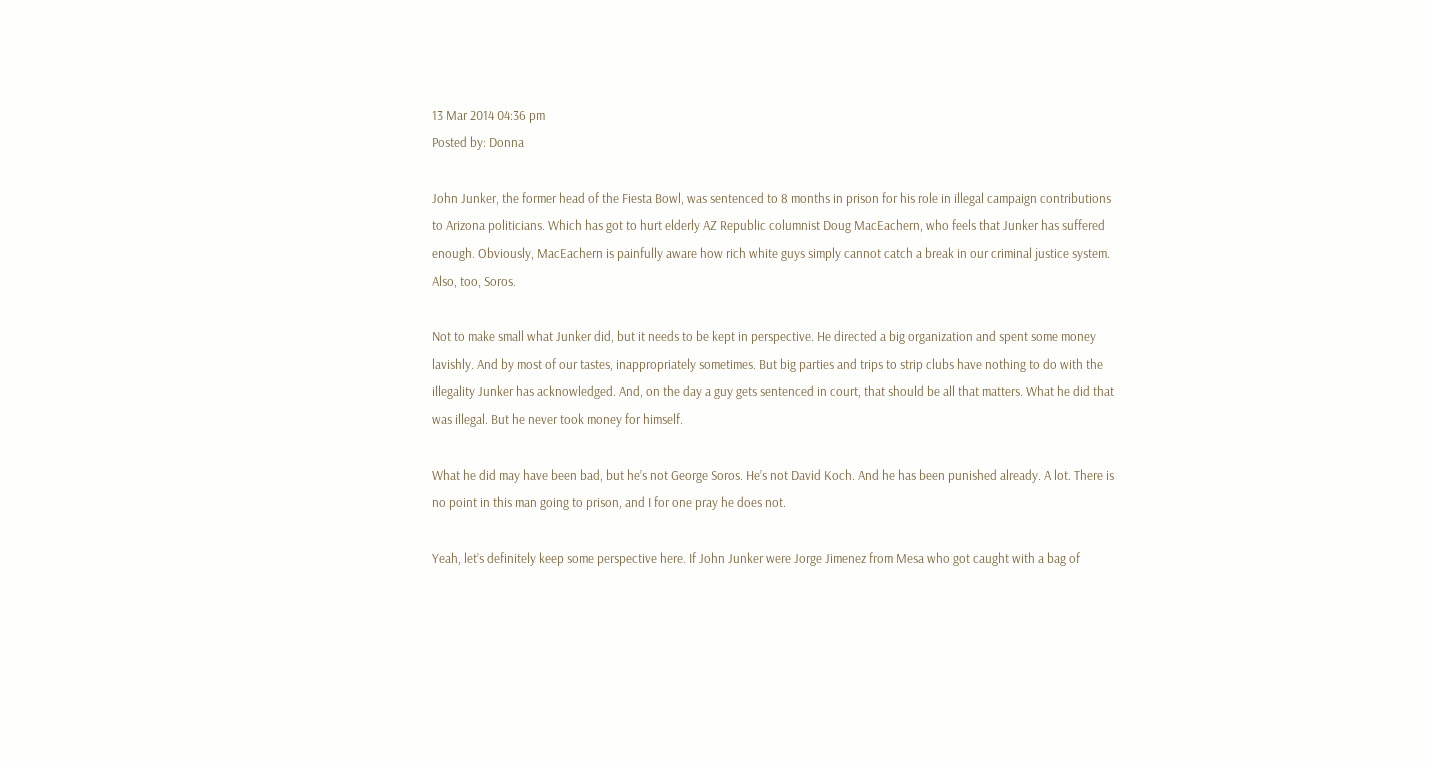13 Mar 2014 04:36 pm
Posted by: Donna

John Junker, the former head of the Fiesta Bowl, was sentenced to 8 months in prison for his role in illegal campaign contributions to Arizona politicians. Which has got to hurt elderly AZ Republic columnist Doug MacEachern, who feels that Junker has suffered enough. Obviously, MacEachern is painfully aware how rich white guys simply cannot catch a break in our criminal justice system. Also, too, Soros.

Not to make small what Junker did, but it needs to be kept in perspective. He directed a big organization and spent some money lavishly. And by most of our tastes, inappropriately sometimes. But big parties and trips to strip clubs have nothing to do with the illegality Junker has acknowledged. And, on the day a guy gets sentenced in court, that should be all that matters. What he did that was illegal. But he never took money for himself.

What he did may have been bad, but he’s not George Soros. He’s not David Koch. And he has been punished already. A lot. There is no point in this man going to prison, and I for one pray he does not.

Yeah, let’s definitely keep some perspective here. If John Junker were Jorge Jimenez from Mesa who got caught with a bag of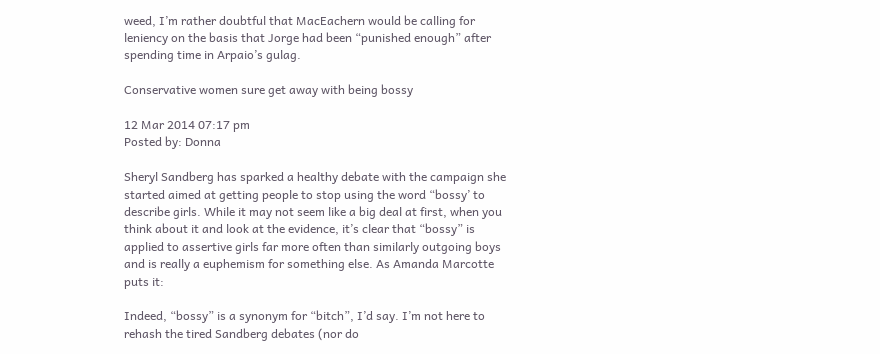weed, I’m rather doubtful that MacEachern would be calling for leniency on the basis that Jorge had been “punished enough” after spending time in Arpaio’s gulag.

Conservative women sure get away with being bossy

12 Mar 2014 07:17 pm
Posted by: Donna

Sheryl Sandberg has sparked a healthy debate with the campaign she started aimed at getting people to stop using the word “bossy’ to describe girls. While it may not seem like a big deal at first, when you think about it and look at the evidence, it’s clear that “bossy” is applied to assertive girls far more often than similarly outgoing boys and is really a euphemism for something else. As Amanda Marcotte puts it:

Indeed, “bossy” is a synonym for “bitch”, I’d say. I’m not here to rehash the tired Sandberg debates (nor do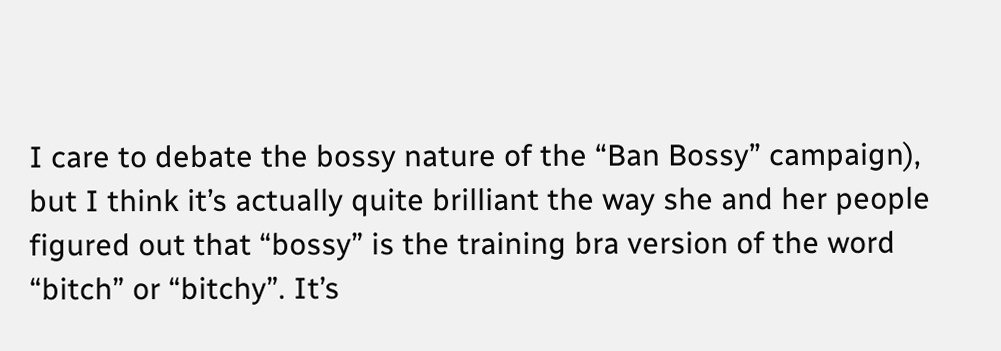I care to debate the bossy nature of the “Ban Bossy” campaign), but I think it’s actually quite brilliant the way she and her people figured out that “bossy” is the training bra version of the word “bitch” or “bitchy”. It’s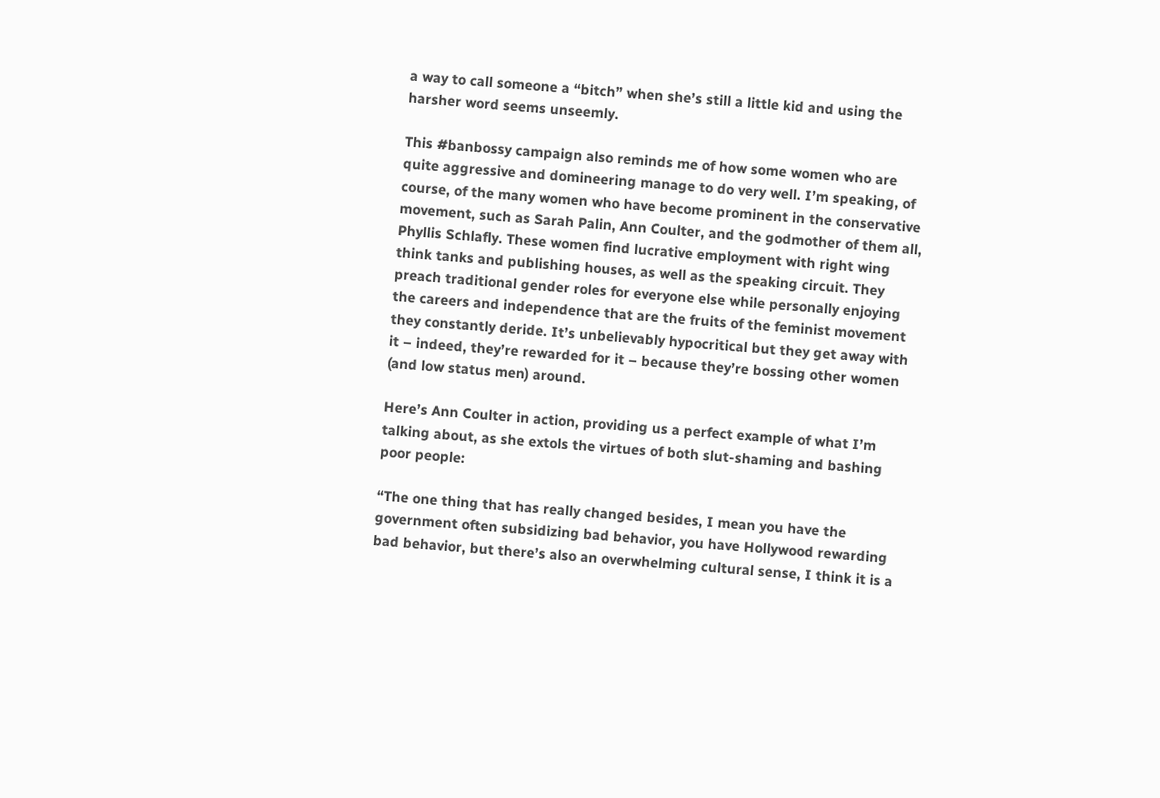a way to call someone a “bitch” when she’s still a little kid and using the harsher word seems unseemly.

This #banbossy campaign also reminds me of how some women who are quite aggressive and domineering manage to do very well. I’m speaking, of course, of the many women who have become prominent in the conservative movement, such as Sarah Palin, Ann Coulter, and the godmother of them all, Phyllis Schlafly. These women find lucrative employment with right wing think tanks and publishing houses, as well as the speaking circuit. They preach traditional gender roles for everyone else while personally enjoying the careers and independence that are the fruits of the feminist movement they constantly deride. It’s unbelievably hypocritical but they get away with it – indeed, they’re rewarded for it – because they’re bossing other women (and low status men) around.

Here’s Ann Coulter in action, providing us a perfect example of what I’m talking about, as she extols the virtues of both slut-shaming and bashing poor people:

“The one thing that has really changed besides, I mean you have the government often subsidizing bad behavior, you have Hollywood rewarding bad behavior, but there’s also an overwhelming cultural sense, I think it is a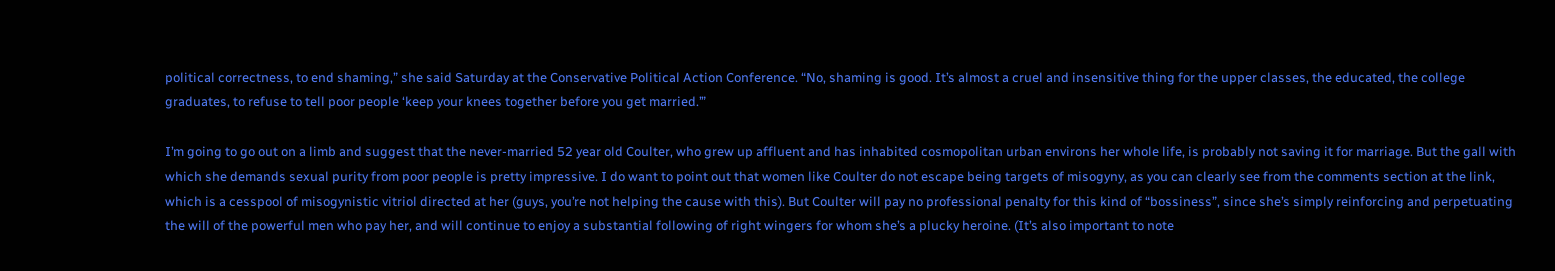political correctness, to end shaming,” she said Saturday at the Conservative Political Action Conference. “No, shaming is good. It’s almost a cruel and insensitive thing for the upper classes, the educated, the college graduates, to refuse to tell poor people ‘keep your knees together before you get married.’”

I’m going to go out on a limb and suggest that the never-married 52 year old Coulter, who grew up affluent and has inhabited cosmopolitan urban environs her whole life, is probably not saving it for marriage. But the gall with which she demands sexual purity from poor people is pretty impressive. I do want to point out that women like Coulter do not escape being targets of misogyny, as you can clearly see from the comments section at the link, which is a cesspool of misogynistic vitriol directed at her (guys, you’re not helping the cause with this). But Coulter will pay no professional penalty for this kind of “bossiness”, since she’s simply reinforcing and perpetuating the will of the powerful men who pay her, and will continue to enjoy a substantial following of right wingers for whom she’s a plucky heroine. (It’s also important to note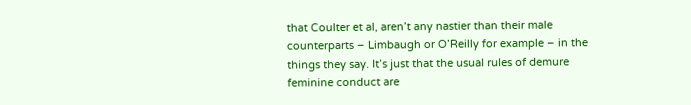that Coulter et al, aren’t any nastier than their male counterparts – Limbaugh or O’Reilly for example – in the things they say. It’s just that the usual rules of demure feminine conduct are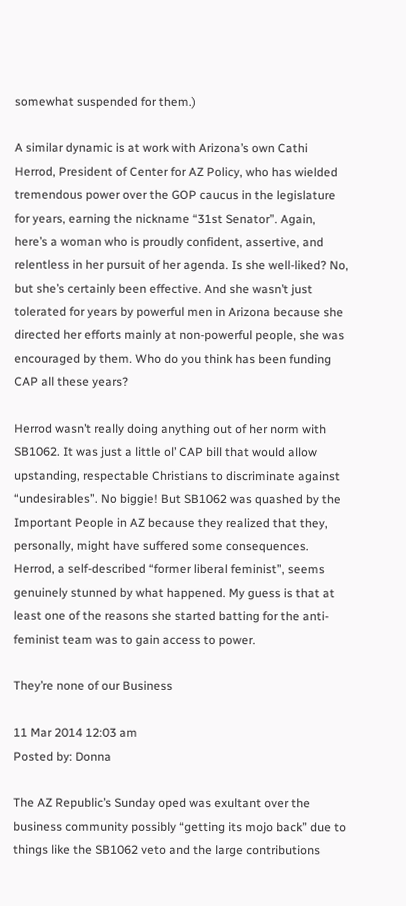somewhat suspended for them.)

A similar dynamic is at work with Arizona’s own Cathi Herrod, President of Center for AZ Policy, who has wielded tremendous power over the GOP caucus in the legislature for years, earning the nickname “31st Senator”. Again, here’s a woman who is proudly confident, assertive, and relentless in her pursuit of her agenda. Is she well-liked? No, but she’s certainly been effective. And she wasn’t just tolerated for years by powerful men in Arizona because she directed her efforts mainly at non-powerful people, she was encouraged by them. Who do you think has been funding CAP all these years?

Herrod wasn’t really doing anything out of her norm with SB1062. It was just a little ol’ CAP bill that would allow upstanding, respectable Christians to discriminate against “undesirables”. No biggie! But SB1062 was quashed by the Important People in AZ because they realized that they, personally, might have suffered some consequences. Herrod, a self-described “former liberal feminist”, seems genuinely stunned by what happened. My guess is that at least one of the reasons she started batting for the anti-feminist team was to gain access to power.

They’re none of our Business

11 Mar 2014 12:03 am
Posted by: Donna

The AZ Republic’s Sunday oped was exultant over the business community possibly “getting its mojo back” due to things like the SB1062 veto and the large contributions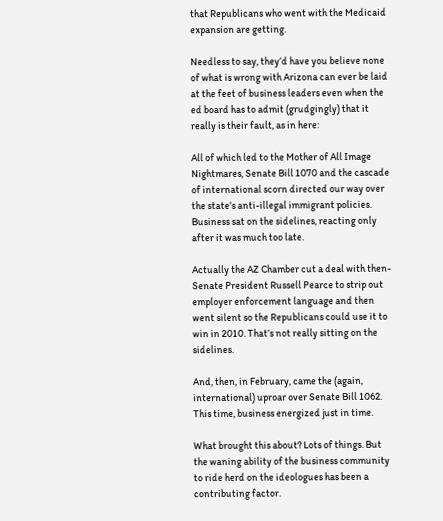that Republicans who went with the Medicaid expansion are getting.

Needless to say, they’d have you believe none of what is wrong with Arizona can ever be laid at the feet of business leaders even when the ed board has to admit (grudgingly) that it really is their fault, as in here:

All of which led to the Mother of All Image Nightmares, Senate Bill 1070 and the cascade of international scorn directed our way over the state’s anti-illegal immigrant policies. Business sat on the sidelines, reacting only after it was much too late.

Actually the AZ Chamber cut a deal with then-Senate President Russell Pearce to strip out employer enforcement language and then went silent so the Republicans could use it to win in 2010. That’s not really sitting on the sidelines.

And, then, in February, came the (again, international) uproar over Senate Bill 1062. This time, business energized just in time.

What brought this about? Lots of things. But the waning ability of the business community to ride herd on the ideologues has been a contributing factor.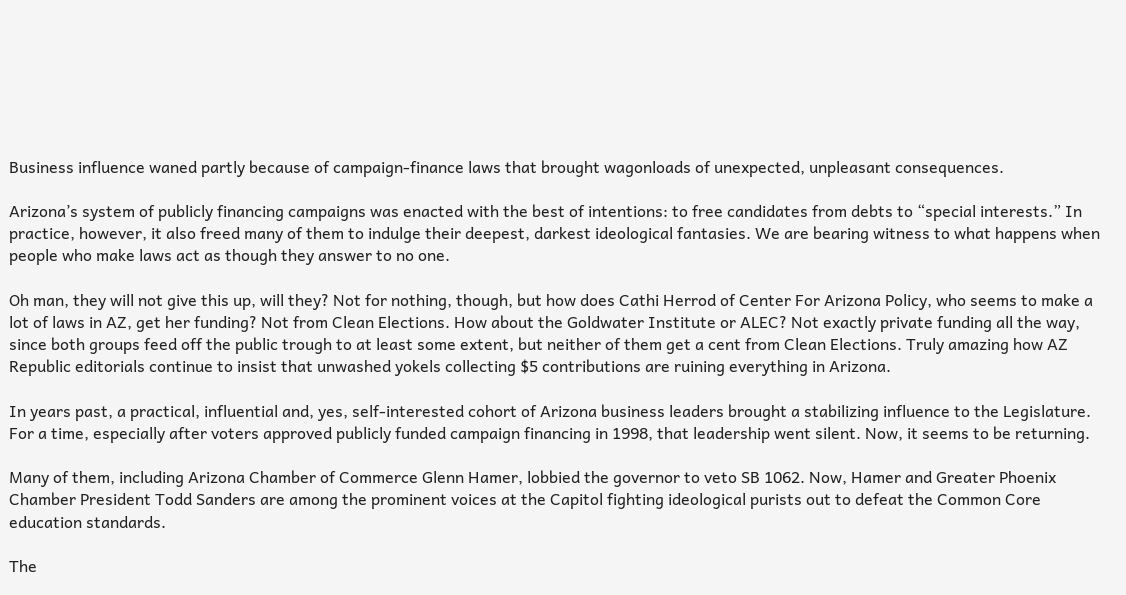Business influence waned partly because of campaign-finance laws that brought wagonloads of unexpected, unpleasant consequences.

Arizona’s system of publicly financing campaigns was enacted with the best of intentions: to free candidates from debts to “special interests.” In practice, however, it also freed many of them to indulge their deepest, darkest ideological fantasies. We are bearing witness to what happens when people who make laws act as though they answer to no one.

Oh man, they will not give this up, will they? Not for nothing, though, but how does Cathi Herrod of Center For Arizona Policy, who seems to make a lot of laws in AZ, get her funding? Not from Clean Elections. How about the Goldwater Institute or ALEC? Not exactly private funding all the way, since both groups feed off the public trough to at least some extent, but neither of them get a cent from Clean Elections. Truly amazing how AZ Republic editorials continue to insist that unwashed yokels collecting $5 contributions are ruining everything in Arizona.

In years past, a practical, influential and, yes, self-interested cohort of Arizona business leaders brought a stabilizing influence to the Legislature. For a time, especially after voters approved publicly funded campaign financing in 1998, that leadership went silent. Now, it seems to be returning.

Many of them, including Arizona Chamber of Commerce Glenn Hamer, lobbied the governor to veto SB 1062. Now, Hamer and Greater Phoenix Chamber President Todd Sanders are among the prominent voices at the Capitol fighting ideological purists out to defeat the Common Core education standards.

The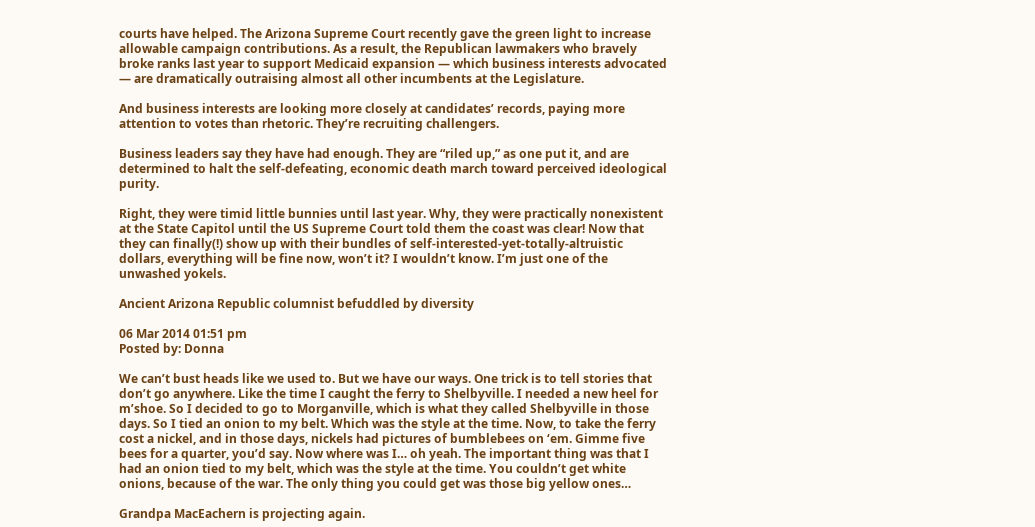courts have helped. The Arizona Supreme Court recently gave the green light to increase allowable campaign contributions. As a result, the Republican lawmakers who bravely broke ranks last year to support Medicaid expansion — which business interests advocated — are dramatically outraising almost all other incumbents at the Legislature.

And business interests are looking more closely at candidates’ records, paying more attention to votes than rhetoric. They’re recruiting challengers.

Business leaders say they have had enough. They are “riled up,” as one put it, and are determined to halt the self-defeating, economic death march toward perceived ideological purity.

Right, they were timid little bunnies until last year. Why, they were practically nonexistent at the State Capitol until the US Supreme Court told them the coast was clear! Now that they can finally(!) show up with their bundles of self-interested-yet-totally-altruistic dollars, everything will be fine now, won’t it? I wouldn’t know. I’m just one of the unwashed yokels.

Ancient Arizona Republic columnist befuddled by diversity

06 Mar 2014 01:51 pm
Posted by: Donna

We can’t bust heads like we used to. But we have our ways. One trick is to tell stories that don’t go anywhere. Like the time I caught the ferry to Shelbyville. I needed a new heel for m’shoe. So I decided to go to Morganville, which is what they called Shelbyville in those days. So I tied an onion to my belt. Which was the style at the time. Now, to take the ferry cost a nickel, and in those days, nickels had pictures of bumblebees on ‘em. Gimme five bees for a quarter, you’d say. Now where was I… oh yeah. The important thing was that I had an onion tied to my belt, which was the style at the time. You couldn’t get white onions, because of the war. The only thing you could get was those big yellow ones…

Grandpa MacEachern is projecting again.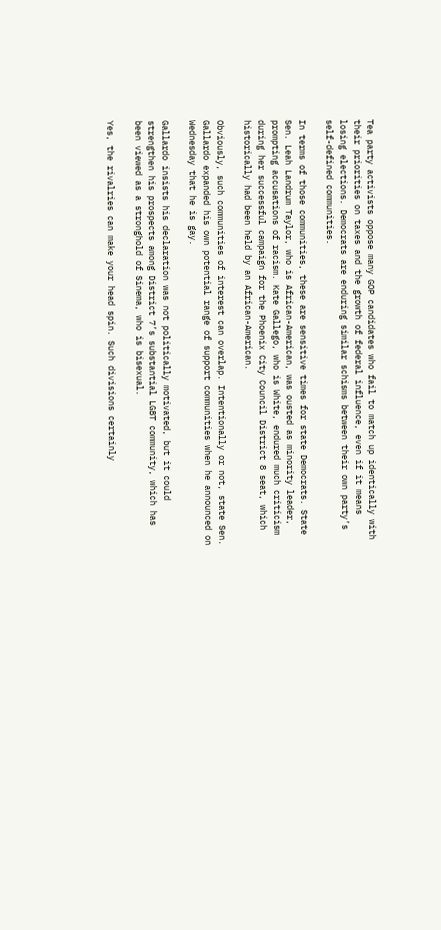Tea party activists oppose many GOP candidates who fail to match up identically with their priorities on taxes and the growth of federal influence, even if it means losing elections. Democrats are enduring similar schisms between their own party’s self-defined communities.

In terms of those communities, these are sensitive times for state Democrats. State Sen. Leah Landrum Taylor, who is African-American, was ousted as minority leader, prompting accusations of racism. Kate Gallego, who is White, endured much criticism during her successful campaign for the Phoenix City Council District 8 seat, which historically had been held by an African-American.

Obviously, such communities of interest can overlap. Intentionally or not, state Sen. Gallardo expanded his own potential range of support communities when he announced on Wednesday that he is gay.

Gallardo insists his declaration was not politically motivated, but it could strengthen his prospects among District 7’s substantial LGBT community, which has been viewed as a stronghold of Sinema, who is bisexual.

Yes, the rivalries can make your head spin. Such divisions certainly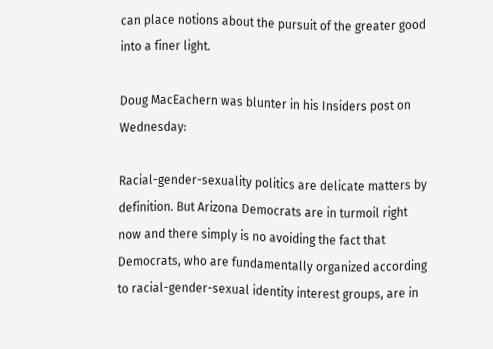can place notions about the pursuit of the greater good into a finer light.

Doug MacEachern was blunter in his Insiders post on Wednesday:

Racial-gender-sexuality politics are delicate matters by definition. But Arizona Democrats are in turmoil right now and there simply is no avoiding the fact that Democrats, who are fundamentally organized according to racial-gender-sexual identity interest groups, are in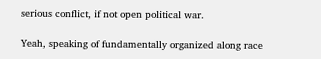serious conflict, if not open political war.

Yeah, speaking of fundamentally organized along race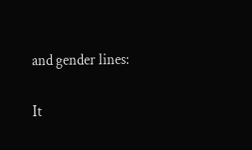and gender lines:

It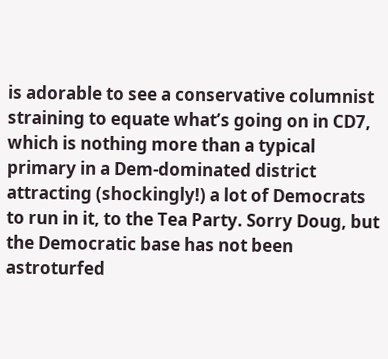is adorable to see a conservative columnist straining to equate what’s going on in CD7, which is nothing more than a typical primary in a Dem-dominated district attracting (shockingly!) a lot of Democrats to run in it, to the Tea Party. Sorry Doug, but the Democratic base has not been astroturfed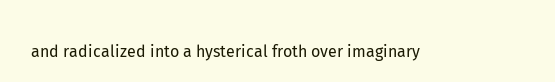and radicalized into a hysterical froth over imaginary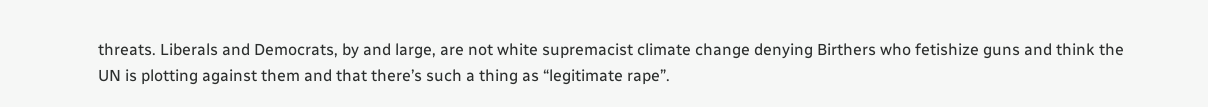threats. Liberals and Democrats, by and large, are not white supremacist climate change denying Birthers who fetishize guns and think the UN is plotting against them and that there’s such a thing as “legitimate rape”.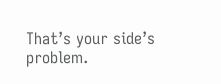That’s your side’s problem.